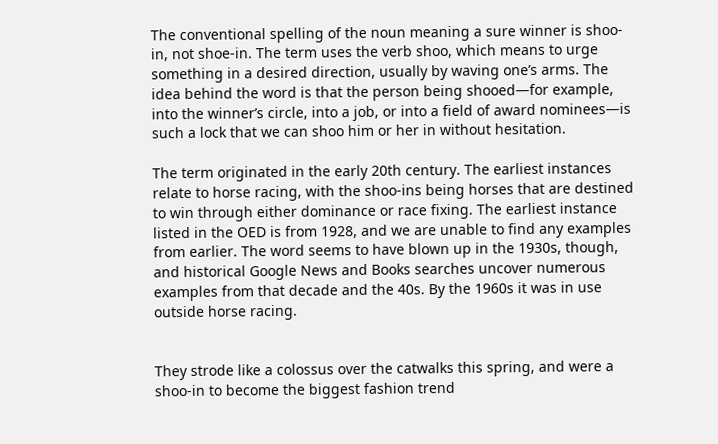The conventional spelling of the noun meaning a sure winner is shoo-in, not shoe-in. The term uses the verb shoo, which means to urge something in a desired direction, usually by waving one’s arms. The idea behind the word is that the person being shooed—for example, into the winner’s circle, into a job, or into a field of award nominees—is such a lock that we can shoo him or her in without hesitation.

The term originated in the early 20th century. The earliest instances relate to horse racing, with the shoo-ins being horses that are destined to win through either dominance or race fixing. The earliest instance listed in the OED is from 1928, and we are unable to find any examples from earlier. The word seems to have blown up in the 1930s, though, and historical Google News and Books searches uncover numerous examples from that decade and the 40s. By the 1960s it was in use outside horse racing.


They strode like a colossus over the catwalks this spring, and were a shoo-in to become the biggest fashion trend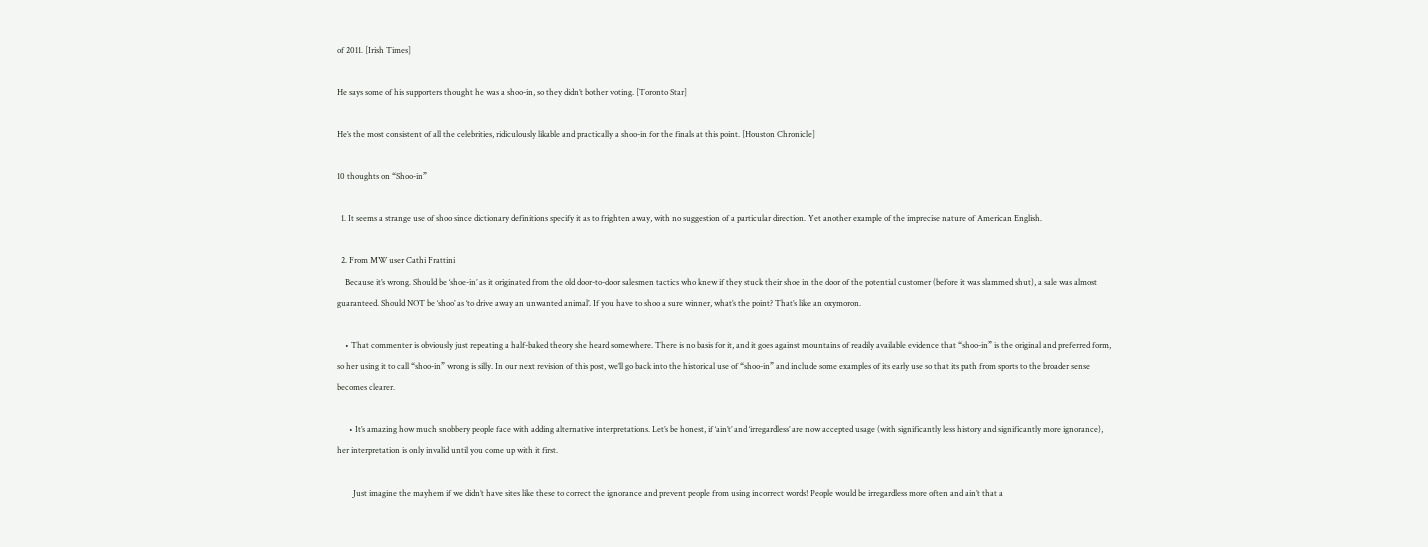of 2011. [Irish Times]

He says some of his supporters thought he was a shoo-in, so they didn’t bother voting. [Toronto Star]

He’s the most consistent of all the celebrities, ridiculously likable and practically a shoo-in for the finals at this point. [Houston Chronicle]

10 thoughts on “Shoo-in”

  1. It seems a strange use of shoo since dictionary definitions specify it as to frighten away, with no suggestion of a particular direction. Yet another example of the imprecise nature of American English.

  2. From MW user Cathi Frattini
    Because it’s wrong. Should be ‘shoe-in’ as it originated from the old door-to-door salesmen tactics who knew if they stuck their shoe in the door of the potential customer (before it was slammed shut), a sale was almost guaranteed. Should NOT be ‘shoo’ as ‘to drive away an unwanted animal’. If you have to shoo a sure winner, what’s the point? That’s like an oxymoron.

    • That commenter is obviously just repeating a half-baked theory she heard somewhere. There is no basis for it, and it goes against mountains of readily available evidence that “shoo-in” is the original and preferred form, so her using it to call “shoo-in” wrong is silly. In our next revision of this post, we’ll go back into the historical use of “shoo-in” and include some examples of its early use so that its path from sports to the broader sense becomes clearer.

      • It’s amazing how much snobbery people face with adding alternative interpretations. Let’s be honest, if ‘ain’t’ and ‘irregardless’ are now accepted usage (with significantly less history and significantly more ignorance), her interpretation is only invalid until you come up with it first.

        Just imagine the mayhem if we didn’t have sites like these to correct the ignorance and prevent people from using incorrect words! People would be irregardless more often and ain’t that a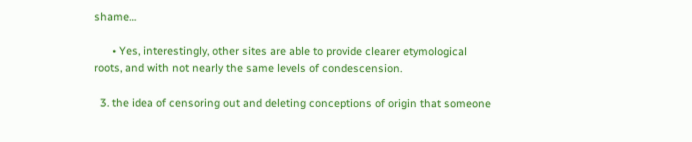shame…

      • Yes, interestingly, other sites are able to provide clearer etymological roots, and with not nearly the same levels of condescension.

  3. the idea of censoring out and deleting conceptions of origin that someone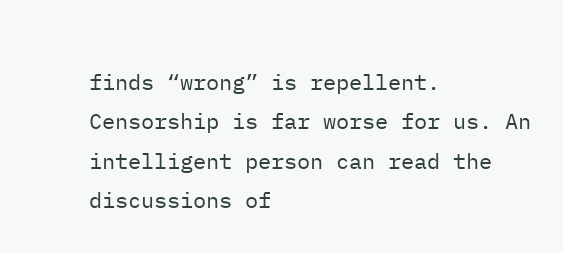finds “wrong” is repellent. Censorship is far worse for us. An intelligent person can read the discussions of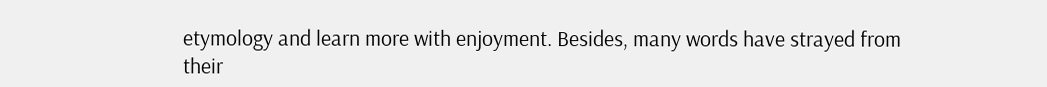etymology and learn more with enjoyment. Besides, many words have strayed from their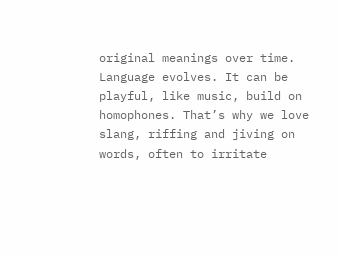original meanings over time. Language evolves. It can be playful, like music, build on homophones. That’s why we love slang, riffing and jiving on words, often to irritate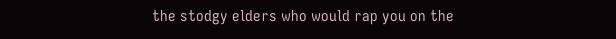the stodgy elders who would rap you on the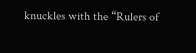knuckles with the “Rulers of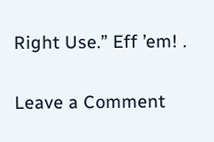Right Use.” Eff ’em! .


Leave a Comment